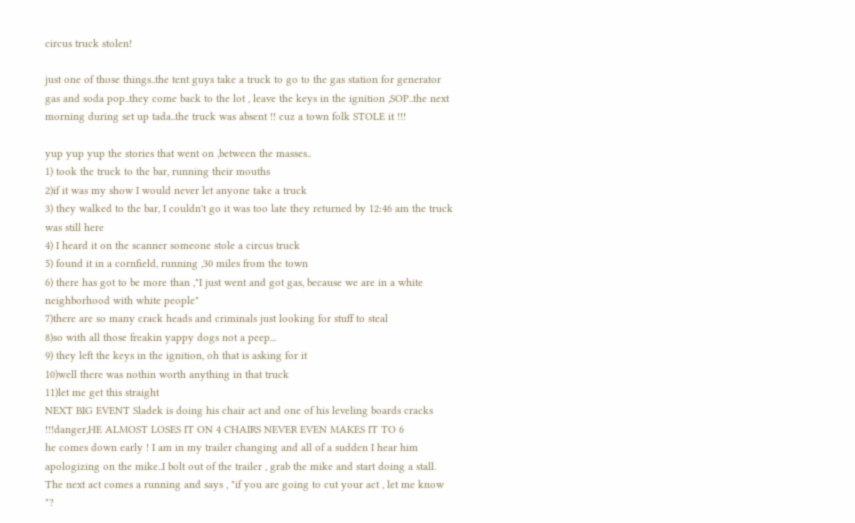circus truck stolen!

just one of those things..the tent guys take a truck to go to the gas station for generator gas and soda pop..they come back to the lot , leave the keys in the ignition ,SOP..the next morning during set up tada..the truck was absent !! cuz a town folk STOLE it !!!

yup yup yup the stories that went on ,between the masses..
1) took the truck to the bar, running their mouths
2)if it was my show I would never let anyone take a truck
3) they walked to the bar, I couldn't go it was too late they returned by 12:46 am the truck was still here
4) I heard it on the scanner someone stole a circus truck
5) found it in a cornfield, running ,30 miles from the town
6) there has got to be more than ,"I just went and got gas, because we are in a white neighborhood with white people"
7)there are so many crack heads and criminals just looking for stuff to steal
8)so with all those freakin yappy dogs not a peep...
9) they left the keys in the ignition, oh that is asking for it
10)well there was nothin worth anything in that truck
11)let me get this straight
NEXT BIG EVENT Sladek is doing his chair act and one of his leveling boards cracks !!!danger,HE ALMOST LOSES IT ON 4 CHAIRS NEVER EVEN MAKES IT TO 6
he comes down early ! I am in my trailer changing and all of a sudden I hear him apologizing on the mike..I bolt out of the trailer , grab the mike and start doing a stall. The next act comes a running and says , "if you are going to cut your act , let me know "?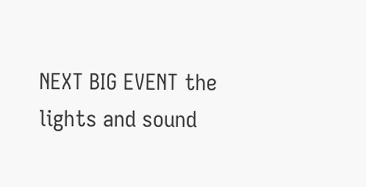NEXT BIG EVENT the lights and sound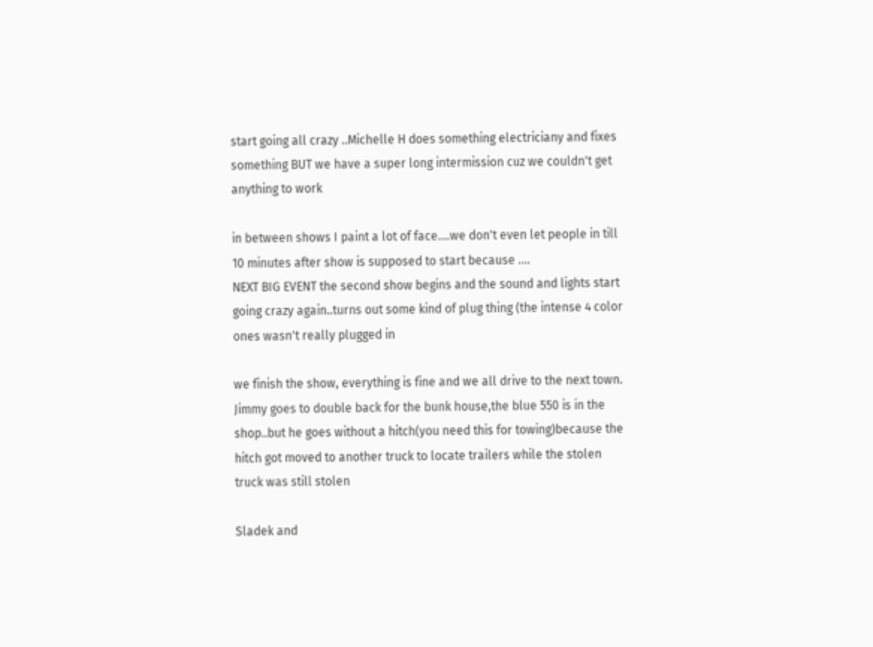start going all crazy ..Michelle H does something electriciany and fixes something BUT we have a super long intermission cuz we couldn't get anything to work

in between shows I paint a lot of face....we don't even let people in till 10 minutes after show is supposed to start because ....
NEXT BIG EVENT the second show begins and the sound and lights start going crazy again..turns out some kind of plug thing (the intense 4 color ones wasn't really plugged in

we finish the show, everything is fine and we all drive to the next town.
Jimmy goes to double back for the bunk house,the blue 550 is in the shop..but he goes without a hitch(you need this for towing)because the hitch got moved to another truck to locate trailers while the stolen truck was still stolen

Sladek and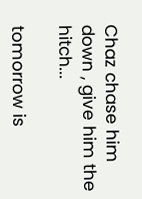Chaz chase him down , give him the hitch...

tomorrow is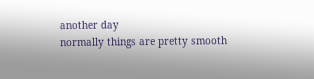another day
normally things are pretty smooth